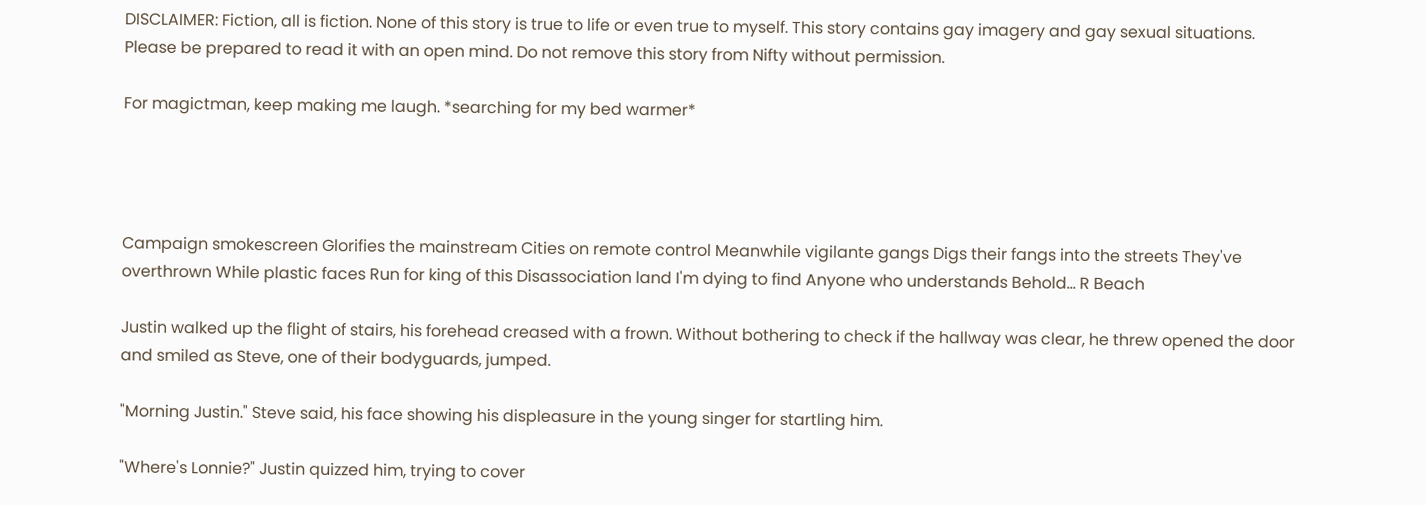DISCLAIMER: Fiction, all is fiction. None of this story is true to life or even true to myself. This story contains gay imagery and gay sexual situations. Please be prepared to read it with an open mind. Do not remove this story from Nifty without permission.

For magictman, keep making me laugh. *searching for my bed warmer*




Campaign smokescreen Glorifies the mainstream Cities on remote control Meanwhile vigilante gangs Digs their fangs into the streets They've overthrown While plastic faces Run for king of this Disassociation land I'm dying to find Anyone who understands Behold... R Beach

Justin walked up the flight of stairs, his forehead creased with a frown. Without bothering to check if the hallway was clear, he threw opened the door and smiled as Steve, one of their bodyguards, jumped.

"Morning Justin." Steve said, his face showing his displeasure in the young singer for startling him.

"Where's Lonnie?" Justin quizzed him, trying to cover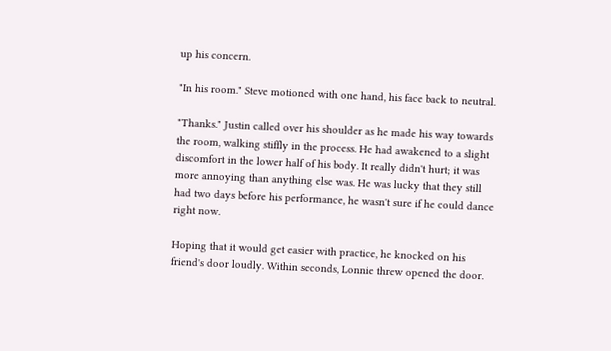up his concern.

"In his room." Steve motioned with one hand, his face back to neutral.

"Thanks." Justin called over his shoulder as he made his way towards the room, walking stiffly in the process. He had awakened to a slight discomfort in the lower half of his body. It really didn't hurt; it was more annoying than anything else was. He was lucky that they still had two days before his performance, he wasn't sure if he could dance right now.

Hoping that it would get easier with practice, he knocked on his friend's door loudly. Within seconds, Lonnie threw opened the door.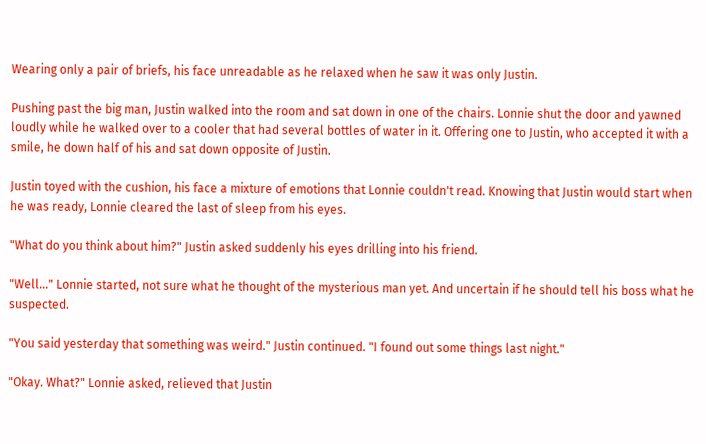Wearing only a pair of briefs, his face unreadable as he relaxed when he saw it was only Justin.

Pushing past the big man, Justin walked into the room and sat down in one of the chairs. Lonnie shut the door and yawned loudly while he walked over to a cooler that had several bottles of water in it. Offering one to Justin, who accepted it with a smile, he down half of his and sat down opposite of Justin.

Justin toyed with the cushion, his face a mixture of emotions that Lonnie couldn't read. Knowing that Justin would start when he was ready, Lonnie cleared the last of sleep from his eyes.

"What do you think about him?" Justin asked suddenly his eyes drilling into his friend.

"Well..." Lonnie started, not sure what he thought of the mysterious man yet. And uncertain if he should tell his boss what he suspected.

"You said yesterday that something was weird." Justin continued. "I found out some things last night."

"Okay. What?" Lonnie asked, relieved that Justin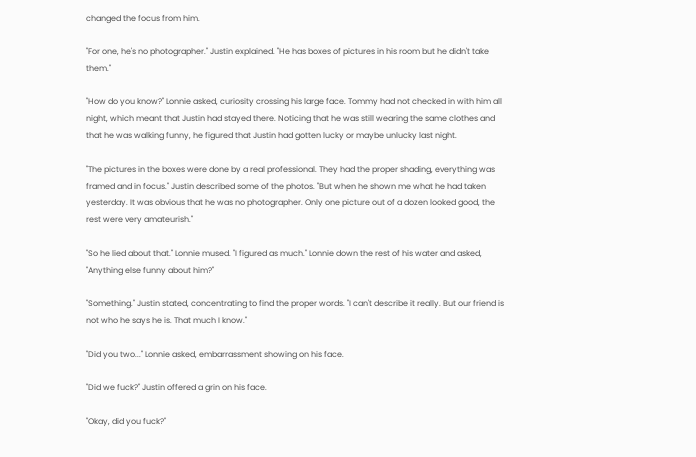changed the focus from him.

"For one, he's no photographer." Justin explained. "He has boxes of pictures in his room but he didn't take them."

"How do you know?" Lonnie asked, curiosity crossing his large face. Tommy had not checked in with him all night, which meant that Justin had stayed there. Noticing that he was still wearing the same clothes and that he was walking funny, he figured that Justin had gotten lucky or maybe unlucky last night.

"The pictures in the boxes were done by a real professional. They had the proper shading, everything was framed and in focus." Justin described some of the photos. "But when he shown me what he had taken yesterday. It was obvious that he was no photographer. Only one picture out of a dozen looked good, the rest were very amateurish."

"So he lied about that." Lonnie mused. "I figured as much." Lonnie down the rest of his water and asked, "Anything else funny about him?"

"Something." Justin stated, concentrating to find the proper words. "I can't describe it really. But our friend is not who he says he is. That much I know."

"Did you two..." Lonnie asked, embarrassment showing on his face.

"Did we fuck?" Justin offered a grin on his face.

"Okay, did you fuck?"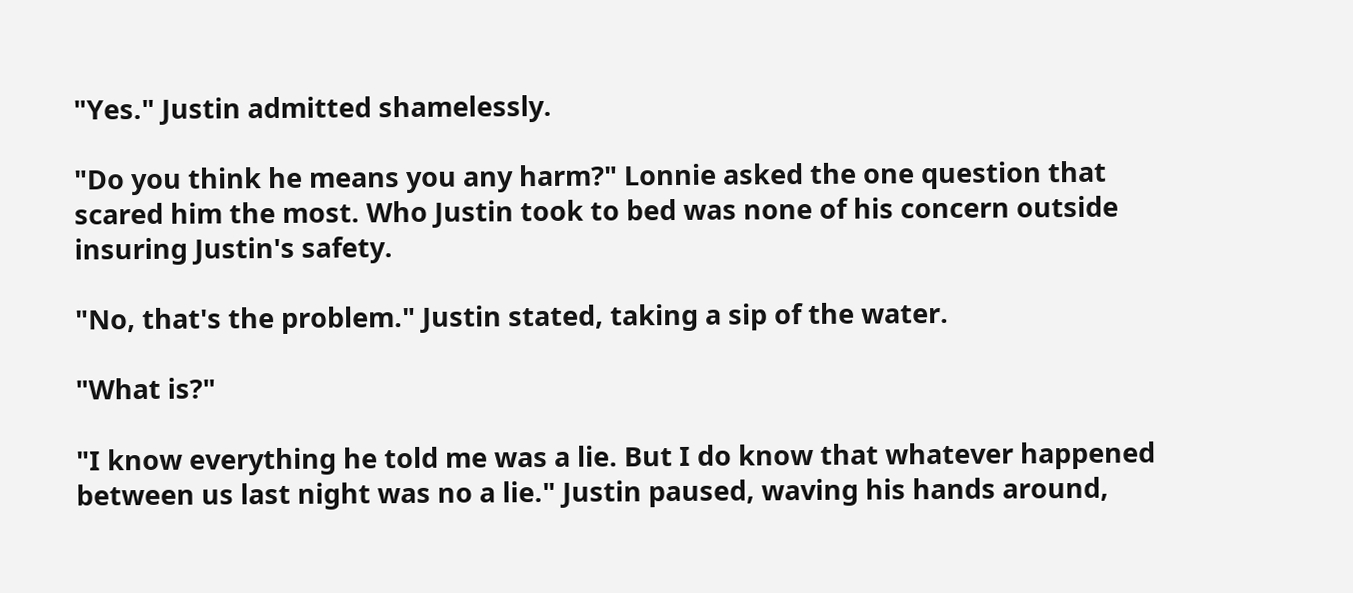"Yes." Justin admitted shamelessly.

"Do you think he means you any harm?" Lonnie asked the one question that scared him the most. Who Justin took to bed was none of his concern outside insuring Justin's safety.

"No, that's the problem." Justin stated, taking a sip of the water.

"What is?"

"I know everything he told me was a lie. But I do know that whatever happened between us last night was no a lie." Justin paused, waving his hands around,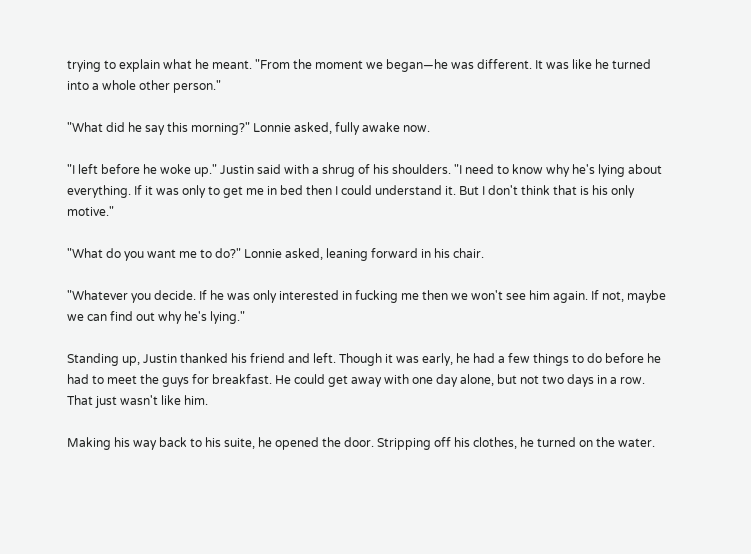trying to explain what he meant. "From the moment we began—he was different. It was like he turned into a whole other person."

"What did he say this morning?" Lonnie asked, fully awake now.

"I left before he woke up." Justin said with a shrug of his shoulders. "I need to know why he's lying about everything. If it was only to get me in bed then I could understand it. But I don't think that is his only motive."

"What do you want me to do?" Lonnie asked, leaning forward in his chair.

"Whatever you decide. If he was only interested in fucking me then we won't see him again. If not, maybe we can find out why he's lying."

Standing up, Justin thanked his friend and left. Though it was early, he had a few things to do before he had to meet the guys for breakfast. He could get away with one day alone, but not two days in a row. That just wasn't like him.

Making his way back to his suite, he opened the door. Stripping off his clothes, he turned on the water.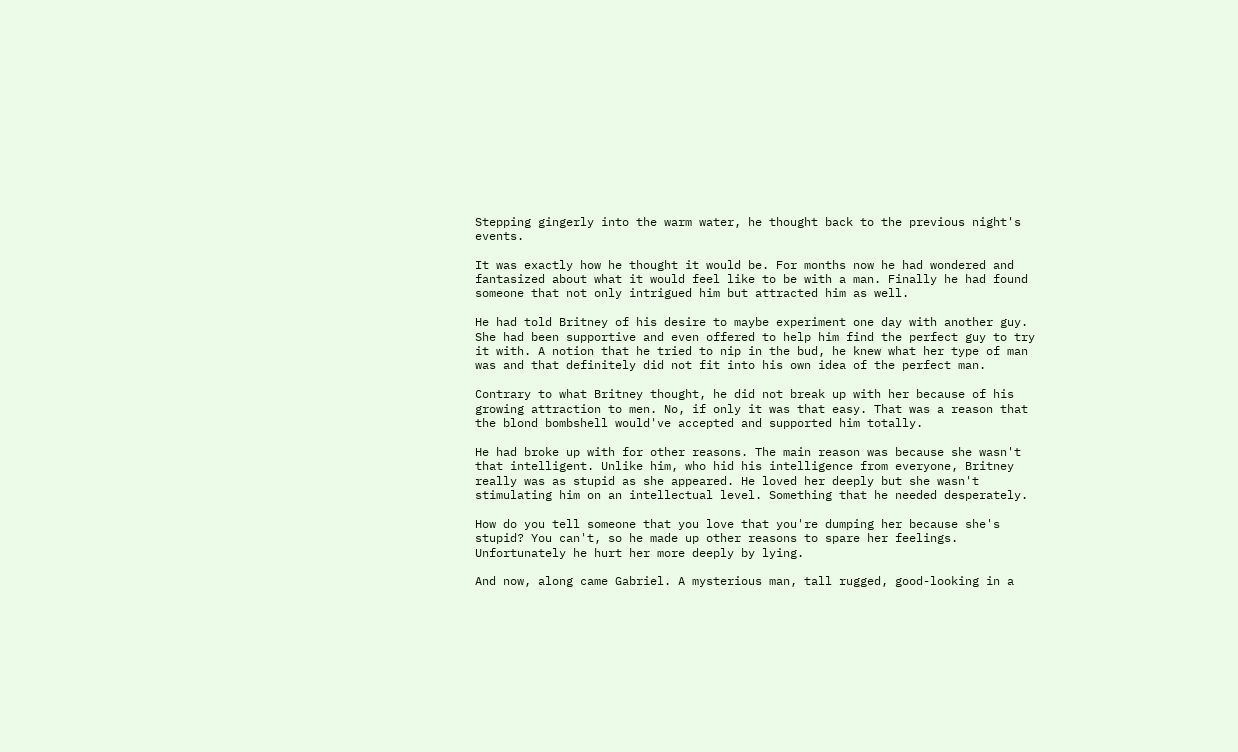Stepping gingerly into the warm water, he thought back to the previous night's events.

It was exactly how he thought it would be. For months now he had wondered and fantasized about what it would feel like to be with a man. Finally he had found someone that not only intrigued him but attracted him as well.

He had told Britney of his desire to maybe experiment one day with another guy. She had been supportive and even offered to help him find the perfect guy to try it with. A notion that he tried to nip in the bud, he knew what her type of man was and that definitely did not fit into his own idea of the perfect man.

Contrary to what Britney thought, he did not break up with her because of his growing attraction to men. No, if only it was that easy. That was a reason that the blond bombshell would've accepted and supported him totally.

He had broke up with for other reasons. The main reason was because she wasn't that intelligent. Unlike him, who hid his intelligence from everyone, Britney really was as stupid as she appeared. He loved her deeply but she wasn't stimulating him on an intellectual level. Something that he needed desperately.

How do you tell someone that you love that you're dumping her because she's stupid? You can't, so he made up other reasons to spare her feelings. Unfortunately he hurt her more deeply by lying.

And now, along came Gabriel. A mysterious man, tall rugged, good-looking in a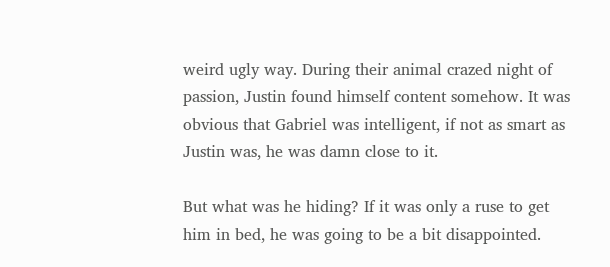weird ugly way. During their animal crazed night of passion, Justin found himself content somehow. It was obvious that Gabriel was intelligent, if not as smart as Justin was, he was damn close to it.

But what was he hiding? If it was only a ruse to get him in bed, he was going to be a bit disappointed.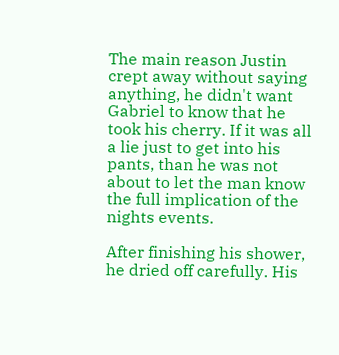The main reason Justin crept away without saying anything, he didn't want Gabriel to know that he took his cherry. If it was all a lie just to get into his pants, than he was not about to let the man know the full implication of the nights events.

After finishing his shower, he dried off carefully. His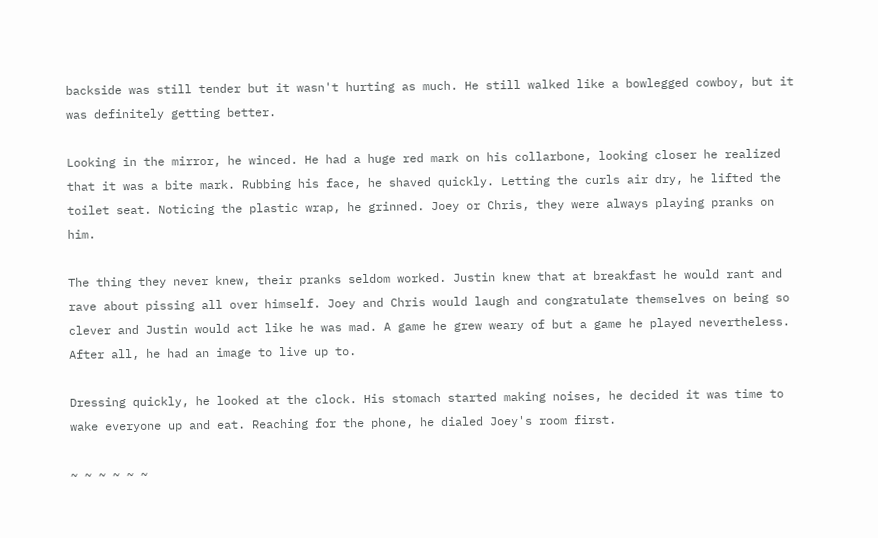backside was still tender but it wasn't hurting as much. He still walked like a bowlegged cowboy, but it was definitely getting better.

Looking in the mirror, he winced. He had a huge red mark on his collarbone, looking closer he realized that it was a bite mark. Rubbing his face, he shaved quickly. Letting the curls air dry, he lifted the toilet seat. Noticing the plastic wrap, he grinned. Joey or Chris, they were always playing pranks on him.

The thing they never knew, their pranks seldom worked. Justin knew that at breakfast he would rant and rave about pissing all over himself. Joey and Chris would laugh and congratulate themselves on being so clever and Justin would act like he was mad. A game he grew weary of but a game he played nevertheless. After all, he had an image to live up to.

Dressing quickly, he looked at the clock. His stomach started making noises, he decided it was time to wake everyone up and eat. Reaching for the phone, he dialed Joey's room first.

~ ~ ~ ~ ~ ~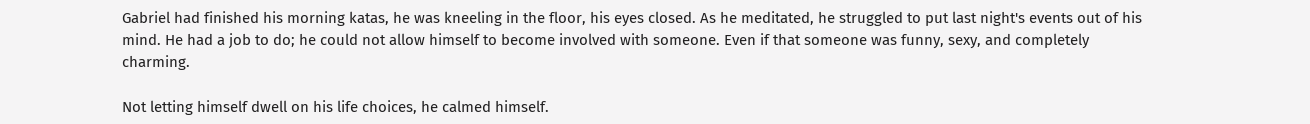Gabriel had finished his morning katas, he was kneeling in the floor, his eyes closed. As he meditated, he struggled to put last night's events out of his mind. He had a job to do; he could not allow himself to become involved with someone. Even if that someone was funny, sexy, and completely charming.

Not letting himself dwell on his life choices, he calmed himself.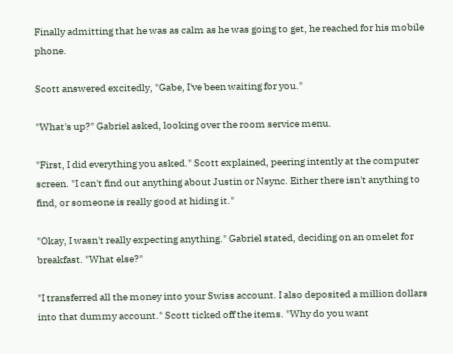Finally admitting that he was as calm as he was going to get, he reached for his mobile phone.

Scott answered excitedly, "Gabe, I've been waiting for you."

"What's up?" Gabriel asked, looking over the room service menu.

"First, I did everything you asked." Scott explained, peering intently at the computer screen. "I can't find out anything about Justin or Nsync. Either there isn't anything to find, or someone is really good at hiding it."

"Okay, I wasn't really expecting anything." Gabriel stated, deciding on an omelet for breakfast. "What else?"

"I transferred all the money into your Swiss account. I also deposited a million dollars into that dummy account." Scott ticked off the items. "Why do you want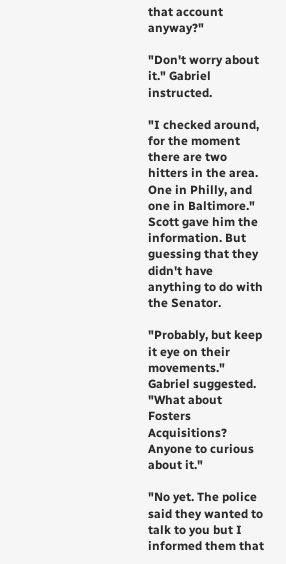that account anyway?"

"Don't worry about it." Gabriel instructed.

"I checked around, for the moment there are two hitters in the area. One in Philly, and one in Baltimore." Scott gave him the information. But guessing that they didn't have anything to do with the Senator.

"Probably, but keep it eye on their movements." Gabriel suggested. "What about Fosters Acquisitions? Anyone to curious about it."

"No yet. The police said they wanted to talk to you but I informed them that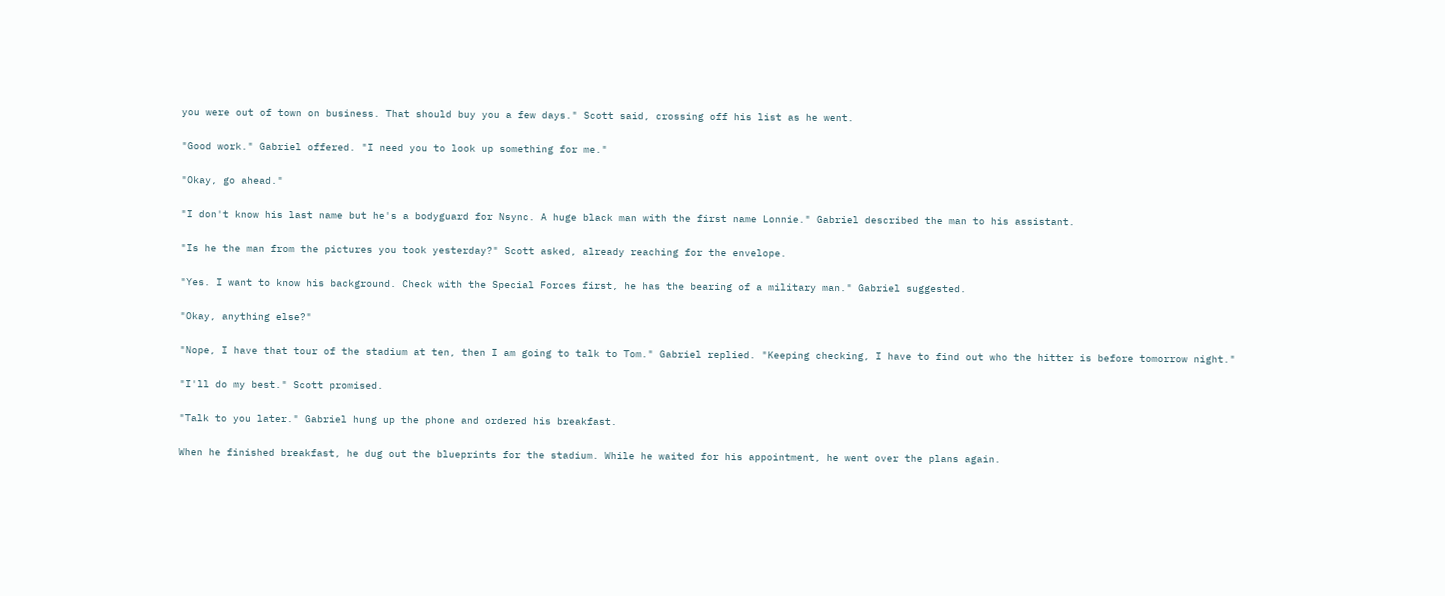you were out of town on business. That should buy you a few days." Scott said, crossing off his list as he went.

"Good work." Gabriel offered. "I need you to look up something for me."

"Okay, go ahead."

"I don't know his last name but he's a bodyguard for Nsync. A huge black man with the first name Lonnie." Gabriel described the man to his assistant.

"Is he the man from the pictures you took yesterday?" Scott asked, already reaching for the envelope.

"Yes. I want to know his background. Check with the Special Forces first, he has the bearing of a military man." Gabriel suggested.

"Okay, anything else?"

"Nope, I have that tour of the stadium at ten, then I am going to talk to Tom." Gabriel replied. "Keeping checking, I have to find out who the hitter is before tomorrow night."

"I'll do my best." Scott promised.

"Talk to you later." Gabriel hung up the phone and ordered his breakfast.

When he finished breakfast, he dug out the blueprints for the stadium. While he waited for his appointment, he went over the plans again.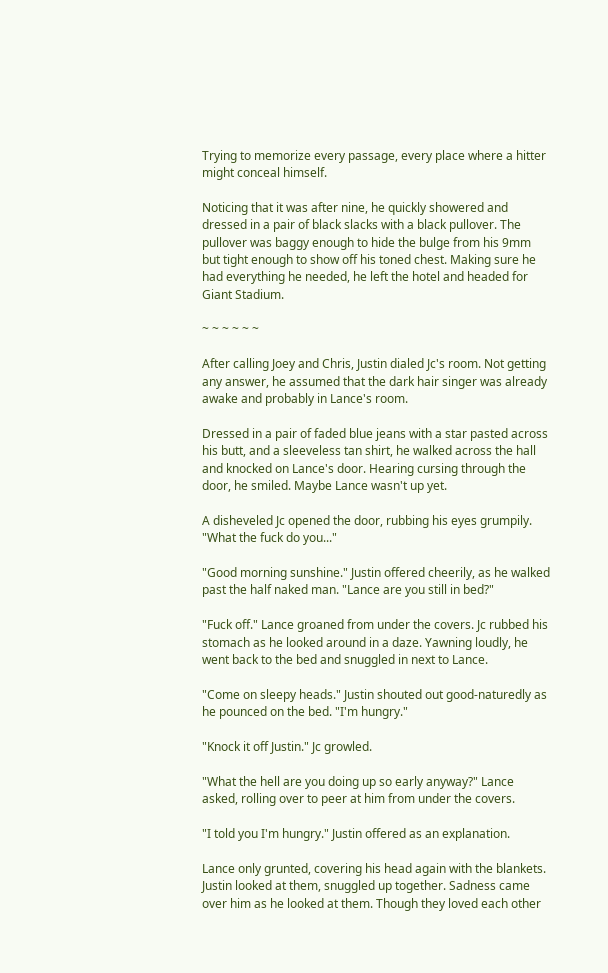Trying to memorize every passage, every place where a hitter might conceal himself.

Noticing that it was after nine, he quickly showered and dressed in a pair of black slacks with a black pullover. The pullover was baggy enough to hide the bulge from his 9mm but tight enough to show off his toned chest. Making sure he had everything he needed, he left the hotel and headed for Giant Stadium.

~ ~ ~ ~ ~ ~

After calling Joey and Chris, Justin dialed Jc's room. Not getting any answer, he assumed that the dark hair singer was already awake and probably in Lance's room.

Dressed in a pair of faded blue jeans with a star pasted across his butt, and a sleeveless tan shirt, he walked across the hall and knocked on Lance's door. Hearing cursing through the door, he smiled. Maybe Lance wasn't up yet.

A disheveled Jc opened the door, rubbing his eyes grumpily. "What the fuck do you..."

"Good morning sunshine." Justin offered cheerily, as he walked past the half naked man. "Lance are you still in bed?"

"Fuck off." Lance groaned from under the covers. Jc rubbed his stomach as he looked around in a daze. Yawning loudly, he went back to the bed and snuggled in next to Lance.

"Come on sleepy heads." Justin shouted out good-naturedly as he pounced on the bed. "I'm hungry."

"Knock it off Justin." Jc growled.

"What the hell are you doing up so early anyway?" Lance asked, rolling over to peer at him from under the covers.

"I told you I'm hungry." Justin offered as an explanation.

Lance only grunted, covering his head again with the blankets. Justin looked at them, snuggled up together. Sadness came over him as he looked at them. Though they loved each other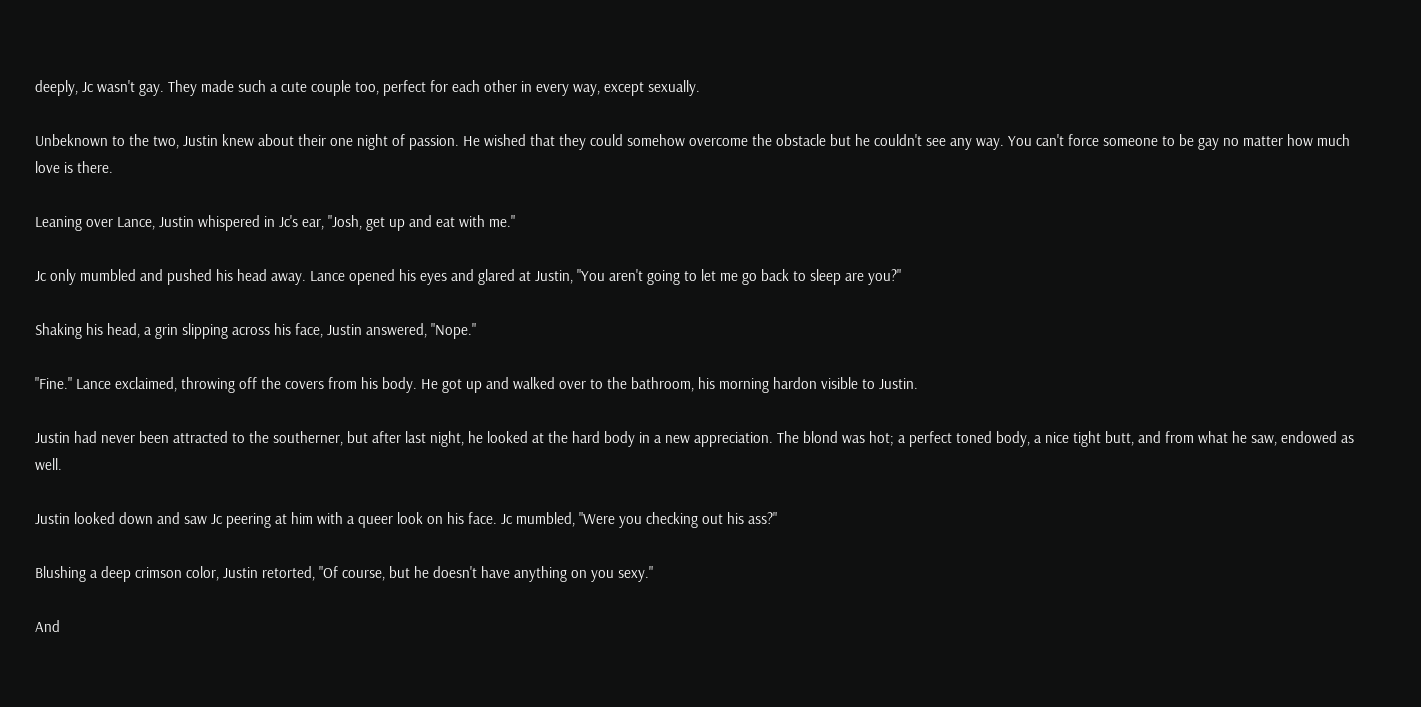deeply, Jc wasn't gay. They made such a cute couple too, perfect for each other in every way, except sexually.

Unbeknown to the two, Justin knew about their one night of passion. He wished that they could somehow overcome the obstacle but he couldn't see any way. You can't force someone to be gay no matter how much love is there.

Leaning over Lance, Justin whispered in Jc's ear, "Josh, get up and eat with me."

Jc only mumbled and pushed his head away. Lance opened his eyes and glared at Justin, "You aren't going to let me go back to sleep are you?"

Shaking his head, a grin slipping across his face, Justin answered, "Nope."

"Fine." Lance exclaimed, throwing off the covers from his body. He got up and walked over to the bathroom, his morning hardon visible to Justin.

Justin had never been attracted to the southerner, but after last night, he looked at the hard body in a new appreciation. The blond was hot; a perfect toned body, a nice tight butt, and from what he saw, endowed as well.

Justin looked down and saw Jc peering at him with a queer look on his face. Jc mumbled, "Were you checking out his ass?"

Blushing a deep crimson color, Justin retorted, "Of course, but he doesn't have anything on you sexy."

And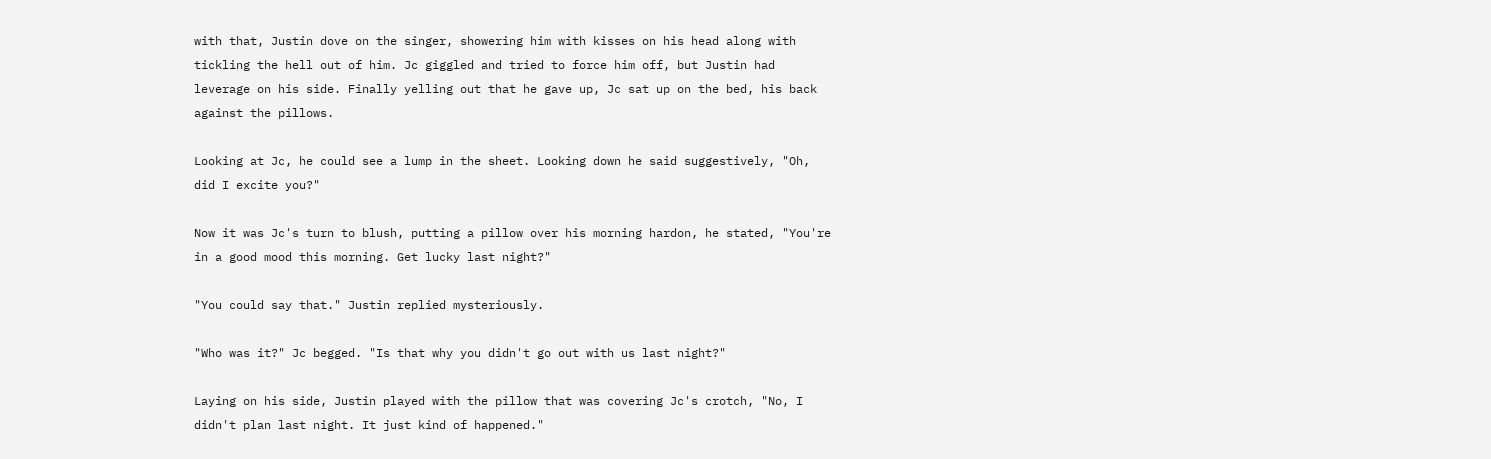with that, Justin dove on the singer, showering him with kisses on his head along with tickling the hell out of him. Jc giggled and tried to force him off, but Justin had leverage on his side. Finally yelling out that he gave up, Jc sat up on the bed, his back against the pillows.

Looking at Jc, he could see a lump in the sheet. Looking down he said suggestively, "Oh, did I excite you?"

Now it was Jc's turn to blush, putting a pillow over his morning hardon, he stated, "You're in a good mood this morning. Get lucky last night?"

"You could say that." Justin replied mysteriously.

"Who was it?" Jc begged. "Is that why you didn't go out with us last night?"

Laying on his side, Justin played with the pillow that was covering Jc's crotch, "No, I didn't plan last night. It just kind of happened."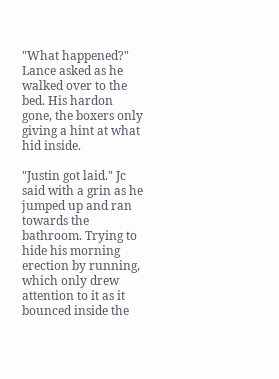"What happened?" Lance asked as he walked over to the bed. His hardon gone, the boxers only giving a hint at what hid inside.

"Justin got laid." Jc said with a grin as he jumped up and ran towards the bathroom. Trying to hide his morning erection by running, which only drew attention to it as it bounced inside the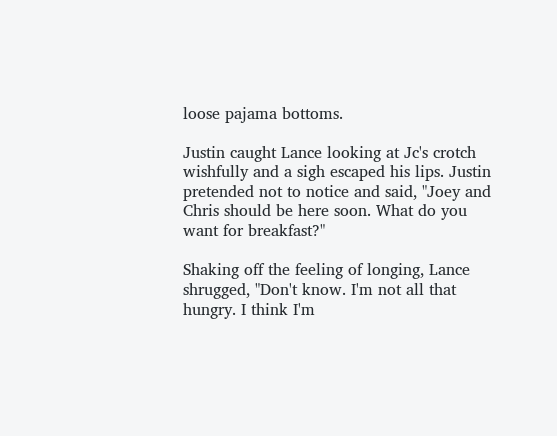loose pajama bottoms.

Justin caught Lance looking at Jc's crotch wishfully and a sigh escaped his lips. Justin pretended not to notice and said, "Joey and Chris should be here soon. What do you want for breakfast?"

Shaking off the feeling of longing, Lance shrugged, "Don't know. I'm not all that hungry. I think I'm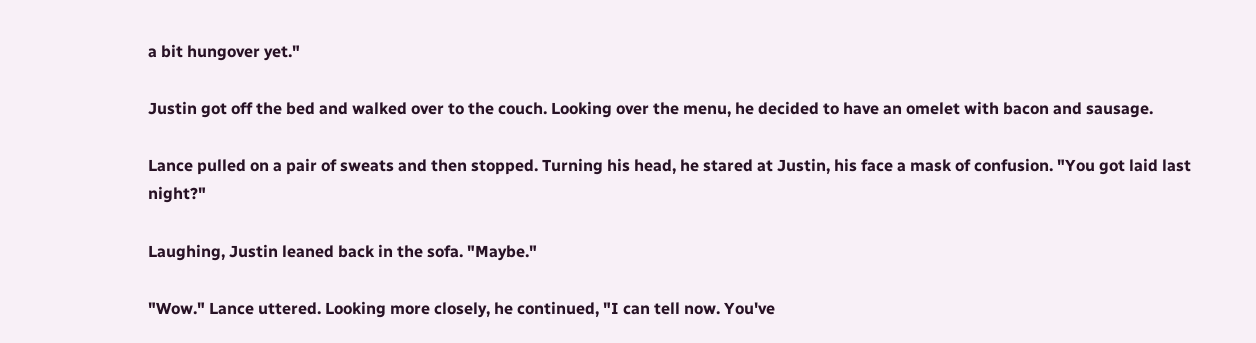a bit hungover yet."

Justin got off the bed and walked over to the couch. Looking over the menu, he decided to have an omelet with bacon and sausage.

Lance pulled on a pair of sweats and then stopped. Turning his head, he stared at Justin, his face a mask of confusion. "You got laid last night?"

Laughing, Justin leaned back in the sofa. "Maybe."

"Wow." Lance uttered. Looking more closely, he continued, "I can tell now. You've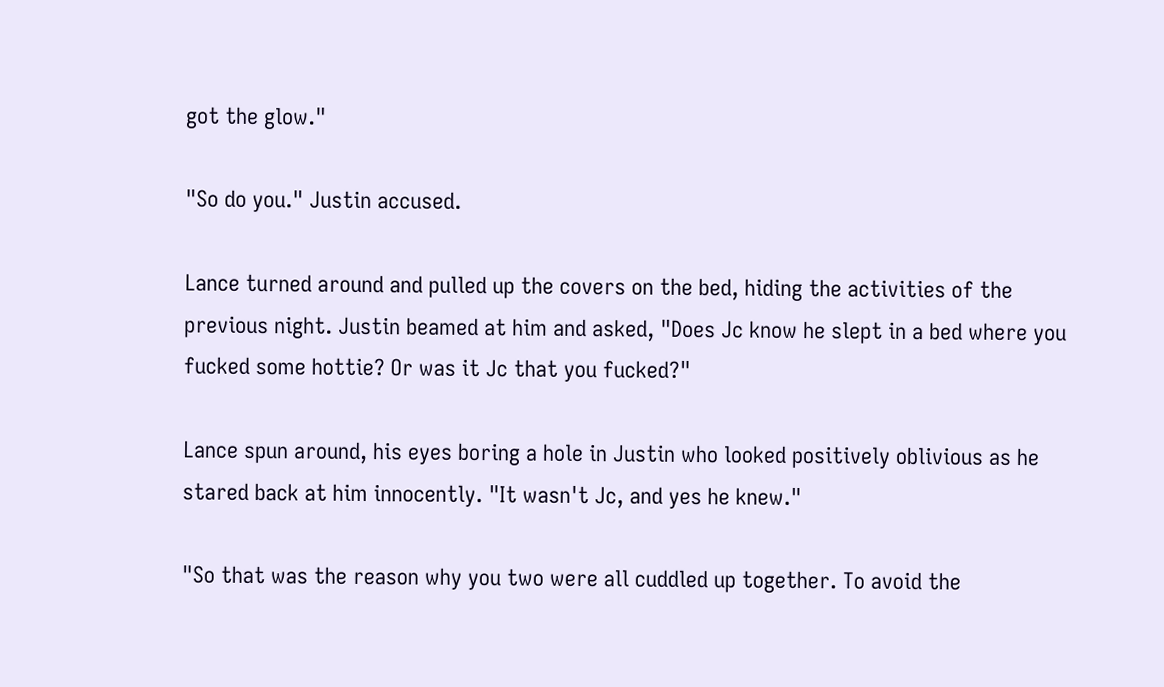got the glow."

"So do you." Justin accused.

Lance turned around and pulled up the covers on the bed, hiding the activities of the previous night. Justin beamed at him and asked, "Does Jc know he slept in a bed where you fucked some hottie? Or was it Jc that you fucked?"

Lance spun around, his eyes boring a hole in Justin who looked positively oblivious as he stared back at him innocently. "It wasn't Jc, and yes he knew."

"So that was the reason why you two were all cuddled up together. To avoid the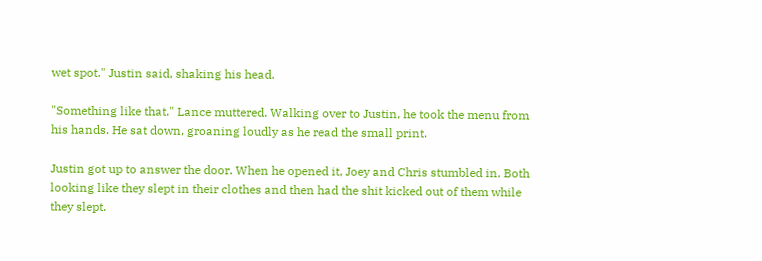wet spot." Justin said, shaking his head.

"Something like that." Lance muttered. Walking over to Justin, he took the menu from his hands. He sat down, groaning loudly as he read the small print.

Justin got up to answer the door. When he opened it, Joey and Chris stumbled in. Both looking like they slept in their clothes and then had the shit kicked out of them while they slept.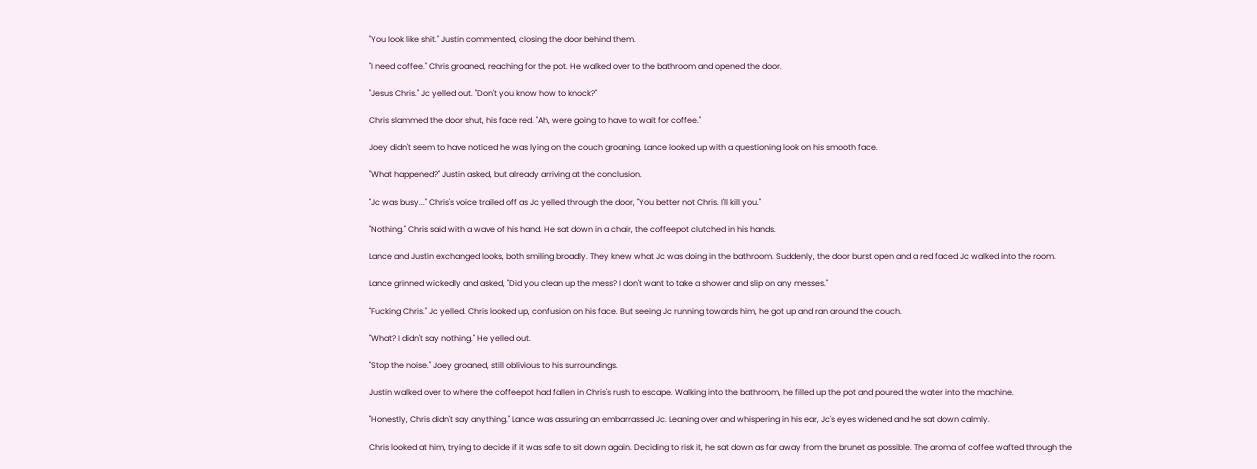"You look like shit." Justin commented, closing the door behind them.

"I need coffee." Chris groaned, reaching for the pot. He walked over to the bathroom and opened the door.

"Jesus Chris." Jc yelled out. "Don't you know how to knock?"

Chris slammed the door shut, his face red. "Ah, were going to have to wait for coffee."

Joey didn't seem to have noticed he was lying on the couch groaning. Lance looked up with a questioning look on his smooth face.

"What happened?" Justin asked, but already arriving at the conclusion.

"Jc was busy..." Chris's voice trailed off as Jc yelled through the door, "You better not Chris. I'll kill you."

"Nothing." Chris said with a wave of his hand. He sat down in a chair, the coffeepot clutched in his hands.

Lance and Justin exchanged looks, both smiling broadly. They knew what Jc was doing in the bathroom. Suddenly, the door burst open and a red faced Jc walked into the room.

Lance grinned wickedly and asked, "Did you clean up the mess? I don't want to take a shower and slip on any messes."

"Fucking Chris." Jc yelled. Chris looked up, confusion on his face. But seeing Jc running towards him, he got up and ran around the couch.

"What? I didn't say nothing." He yelled out.

"Stop the noise." Joey groaned, still oblivious to his surroundings.

Justin walked over to where the coffeepot had fallen in Chris's rush to escape. Walking into the bathroom, he filled up the pot and poured the water into the machine.

"Honestly, Chris didn't say anything." Lance was assuring an embarrassed Jc. Leaning over and whispering in his ear, Jc's eyes widened and he sat down calmly.

Chris looked at him, trying to decide if it was safe to sit down again. Deciding to risk it, he sat down as far away from the brunet as possible. The aroma of coffee wafted through the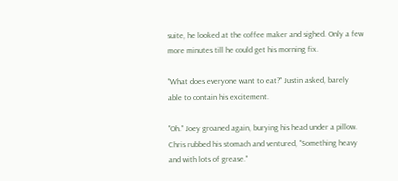suite, he looked at the coffee maker and sighed. Only a few more minutes till he could get his morning fix.

"What does everyone want to eat?" Justin asked, barely able to contain his excitement.

"Oh." Joey groaned again, burying his head under a pillow. Chris rubbed his stomach and ventured, "Something heavy and with lots of grease."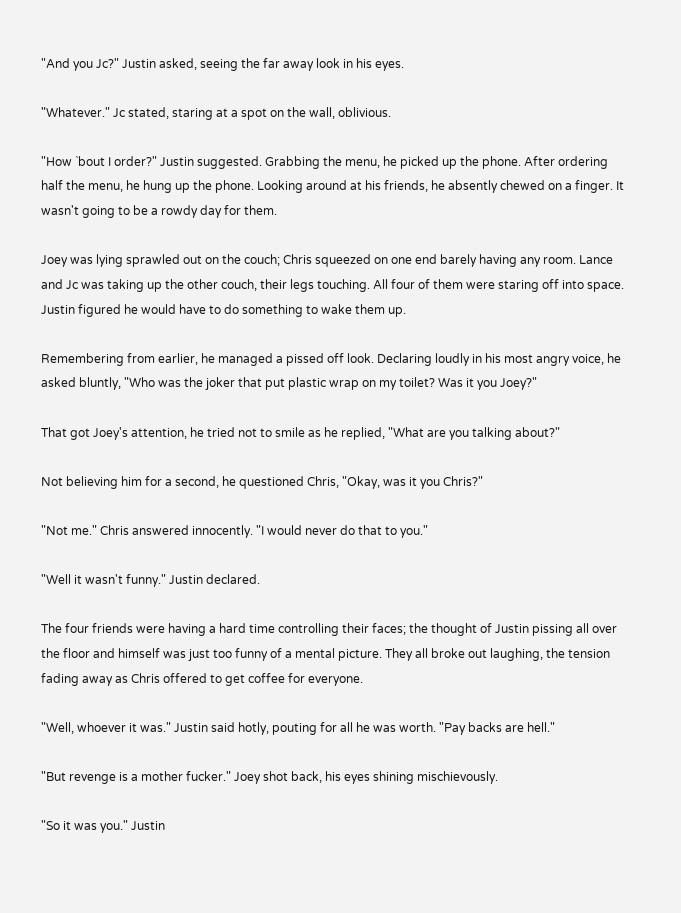"And you Jc?" Justin asked, seeing the far away look in his eyes.

"Whatever." Jc stated, staring at a spot on the wall, oblivious.

"How `bout I order?" Justin suggested. Grabbing the menu, he picked up the phone. After ordering half the menu, he hung up the phone. Looking around at his friends, he absently chewed on a finger. It wasn't going to be a rowdy day for them.

Joey was lying sprawled out on the couch; Chris squeezed on one end barely having any room. Lance and Jc was taking up the other couch, their legs touching. All four of them were staring off into space. Justin figured he would have to do something to wake them up.

Remembering from earlier, he managed a pissed off look. Declaring loudly in his most angry voice, he asked bluntly, "Who was the joker that put plastic wrap on my toilet? Was it you Joey?"

That got Joey's attention, he tried not to smile as he replied, "What are you talking about?"

Not believing him for a second, he questioned Chris, "Okay, was it you Chris?"

"Not me." Chris answered innocently. "I would never do that to you."

"Well it wasn't funny." Justin declared.

The four friends were having a hard time controlling their faces; the thought of Justin pissing all over the floor and himself was just too funny of a mental picture. They all broke out laughing, the tension fading away as Chris offered to get coffee for everyone.

"Well, whoever it was." Justin said hotly, pouting for all he was worth. "Pay backs are hell."

"But revenge is a mother fucker." Joey shot back, his eyes shining mischievously.

"So it was you." Justin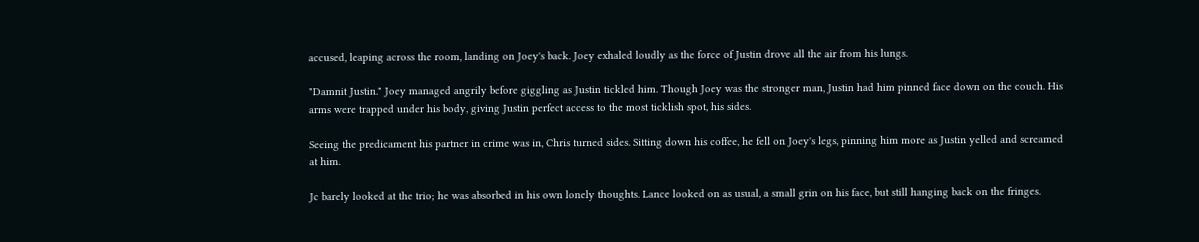accused, leaping across the room, landing on Joey's back. Joey exhaled loudly as the force of Justin drove all the air from his lungs.

"Damnit Justin." Joey managed angrily before giggling as Justin tickled him. Though Joey was the stronger man, Justin had him pinned face down on the couch. His arms were trapped under his body, giving Justin perfect access to the most ticklish spot, his sides.

Seeing the predicament his partner in crime was in, Chris turned sides. Sitting down his coffee, he fell on Joey's legs, pinning him more as Justin yelled and screamed at him.

Jc barely looked at the trio; he was absorbed in his own lonely thoughts. Lance looked on as usual, a small grin on his face, but still hanging back on the fringes.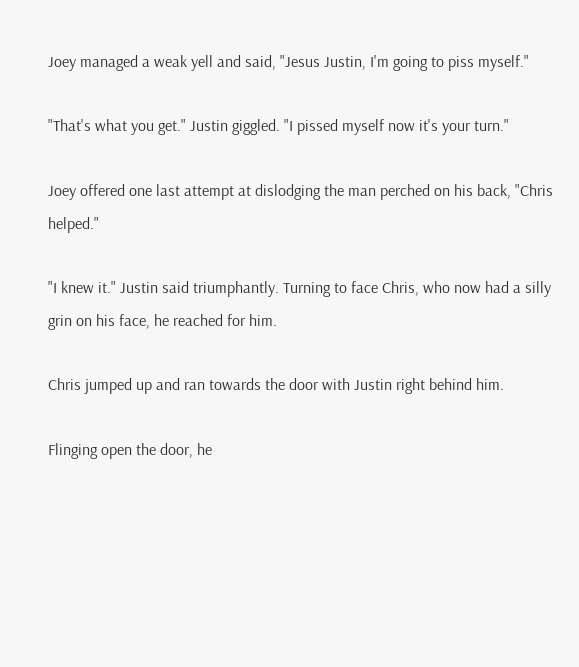Joey managed a weak yell and said, "Jesus Justin, I'm going to piss myself."

"That's what you get." Justin giggled. "I pissed myself now it's your turn."

Joey offered one last attempt at dislodging the man perched on his back, "Chris helped."

"I knew it." Justin said triumphantly. Turning to face Chris, who now had a silly grin on his face, he reached for him.

Chris jumped up and ran towards the door with Justin right behind him.

Flinging open the door, he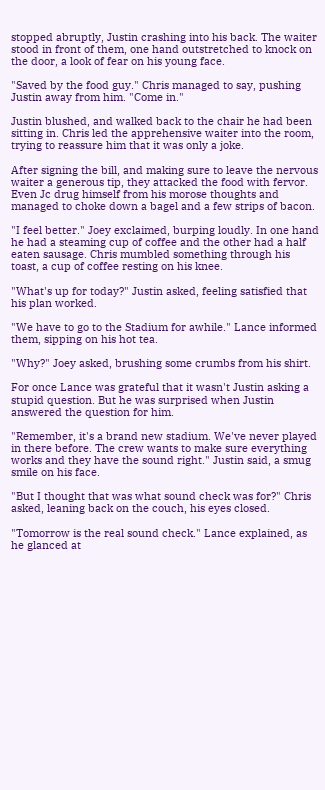stopped abruptly, Justin crashing into his back. The waiter stood in front of them, one hand outstretched to knock on the door, a look of fear on his young face.

"Saved by the food guy." Chris managed to say, pushing Justin away from him. "Come in."

Justin blushed, and walked back to the chair he had been sitting in. Chris led the apprehensive waiter into the room, trying to reassure him that it was only a joke.

After signing the bill, and making sure to leave the nervous waiter a generous tip, they attacked the food with fervor. Even Jc drug himself from his morose thoughts and managed to choke down a bagel and a few strips of bacon.

"I feel better." Joey exclaimed, burping loudly. In one hand he had a steaming cup of coffee and the other had a half eaten sausage. Chris mumbled something through his toast, a cup of coffee resting on his knee.

"What's up for today?" Justin asked, feeling satisfied that his plan worked.

"We have to go to the Stadium for awhile." Lance informed them, sipping on his hot tea.

"Why?" Joey asked, brushing some crumbs from his shirt.

For once Lance was grateful that it wasn't Justin asking a stupid question. But he was surprised when Justin answered the question for him.

"Remember, it's a brand new stadium. We've never played in there before. The crew wants to make sure everything works and they have the sound right." Justin said, a smug smile on his face.

"But I thought that was what sound check was for?" Chris asked, leaning back on the couch, his eyes closed.

"Tomorrow is the real sound check." Lance explained, as he glanced at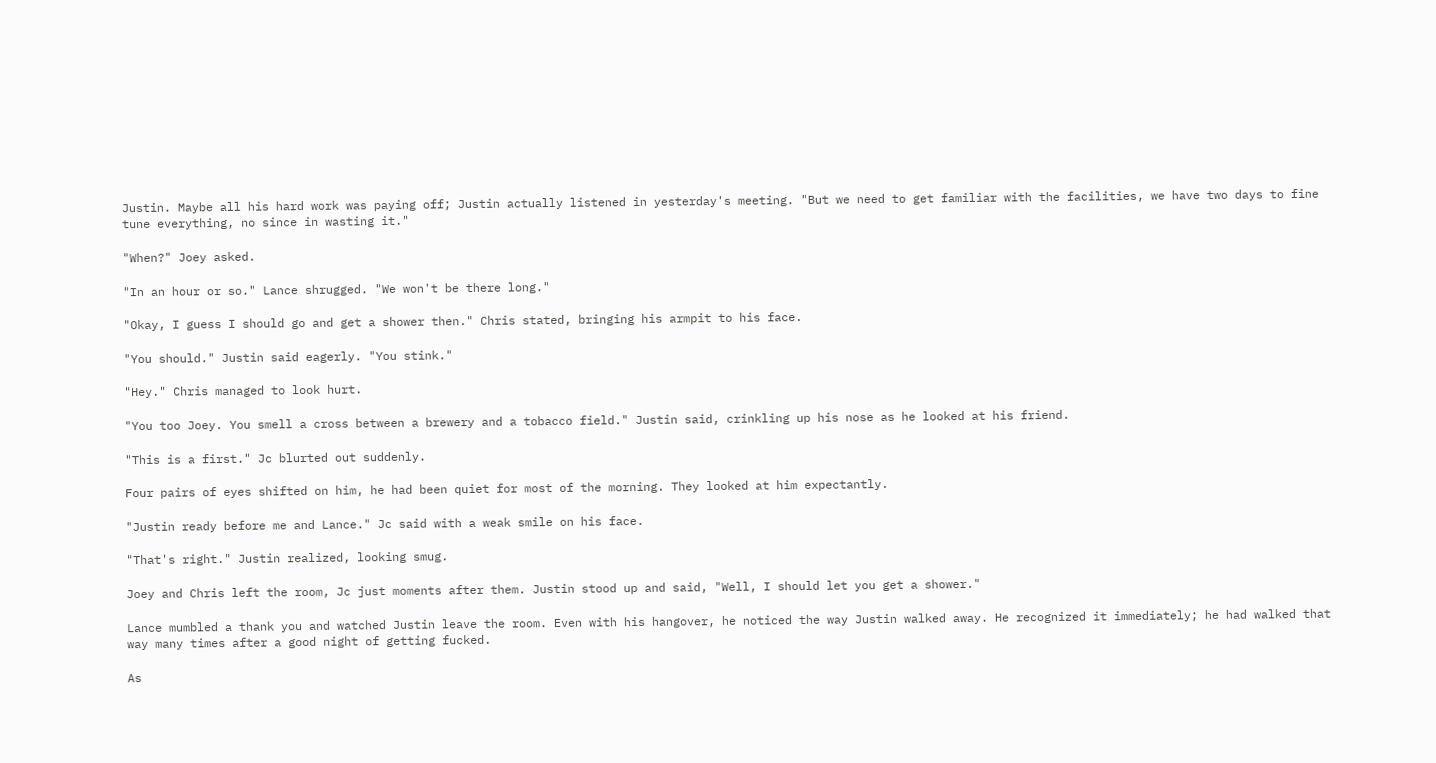Justin. Maybe all his hard work was paying off; Justin actually listened in yesterday's meeting. "But we need to get familiar with the facilities, we have two days to fine tune everything, no since in wasting it."

"When?" Joey asked.

"In an hour or so." Lance shrugged. "We won't be there long."

"Okay, I guess I should go and get a shower then." Chris stated, bringing his armpit to his face.

"You should." Justin said eagerly. "You stink."

"Hey." Chris managed to look hurt.

"You too Joey. You smell a cross between a brewery and a tobacco field." Justin said, crinkling up his nose as he looked at his friend.

"This is a first." Jc blurted out suddenly.

Four pairs of eyes shifted on him, he had been quiet for most of the morning. They looked at him expectantly.

"Justin ready before me and Lance." Jc said with a weak smile on his face.

"That's right." Justin realized, looking smug.

Joey and Chris left the room, Jc just moments after them. Justin stood up and said, "Well, I should let you get a shower."

Lance mumbled a thank you and watched Justin leave the room. Even with his hangover, he noticed the way Justin walked away. He recognized it immediately; he had walked that way many times after a good night of getting fucked.

As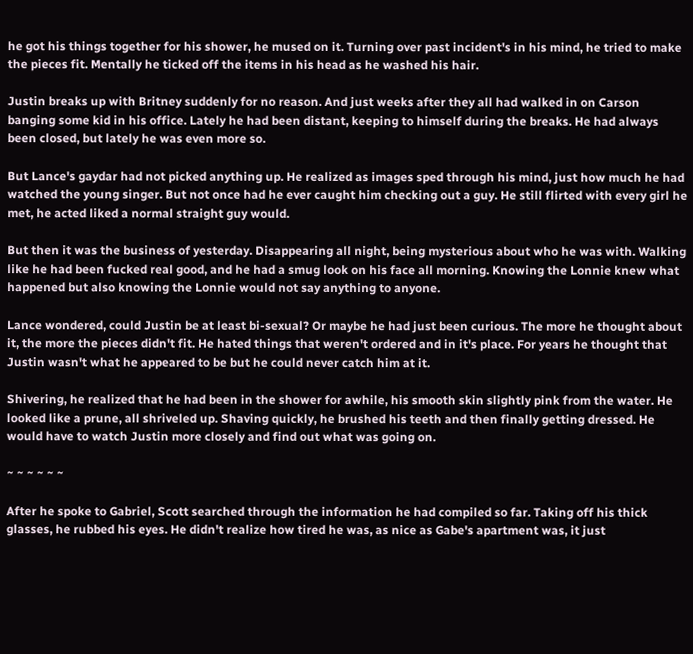he got his things together for his shower, he mused on it. Turning over past incident's in his mind, he tried to make the pieces fit. Mentally he ticked off the items in his head as he washed his hair.

Justin breaks up with Britney suddenly for no reason. And just weeks after they all had walked in on Carson banging some kid in his office. Lately he had been distant, keeping to himself during the breaks. He had always been closed, but lately he was even more so.

But Lance's gaydar had not picked anything up. He realized as images sped through his mind, just how much he had watched the young singer. But not once had he ever caught him checking out a guy. He still flirted with every girl he met, he acted liked a normal straight guy would.

But then it was the business of yesterday. Disappearing all night, being mysterious about who he was with. Walking like he had been fucked real good, and he had a smug look on his face all morning. Knowing the Lonnie knew what happened but also knowing the Lonnie would not say anything to anyone.

Lance wondered, could Justin be at least bi-sexual? Or maybe he had just been curious. The more he thought about it, the more the pieces didn't fit. He hated things that weren't ordered and in it's place. For years he thought that Justin wasn't what he appeared to be but he could never catch him at it.

Shivering, he realized that he had been in the shower for awhile, his smooth skin slightly pink from the water. He looked like a prune, all shriveled up. Shaving quickly, he brushed his teeth and then finally getting dressed. He would have to watch Justin more closely and find out what was going on.

~ ~ ~ ~ ~ ~

After he spoke to Gabriel, Scott searched through the information he had compiled so far. Taking off his thick glasses, he rubbed his eyes. He didn't realize how tired he was, as nice as Gabe's apartment was, it just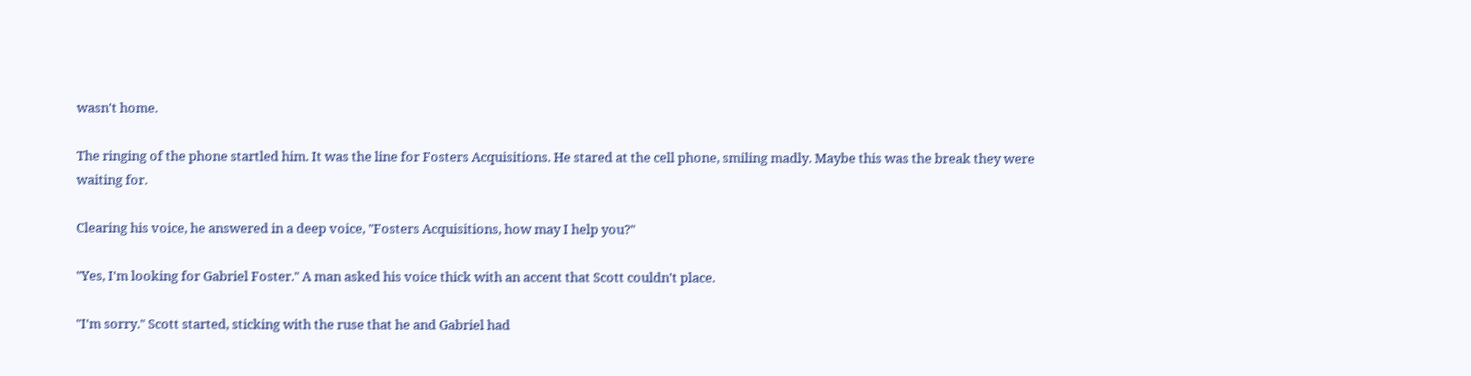wasn't home.

The ringing of the phone startled him. It was the line for Fosters Acquisitions. He stared at the cell phone, smiling madly. Maybe this was the break they were waiting for.

Clearing his voice, he answered in a deep voice, "Fosters Acquisitions, how may I help you?"

"Yes, I'm looking for Gabriel Foster." A man asked his voice thick with an accent that Scott couldn't place.

"I'm sorry." Scott started, sticking with the ruse that he and Gabriel had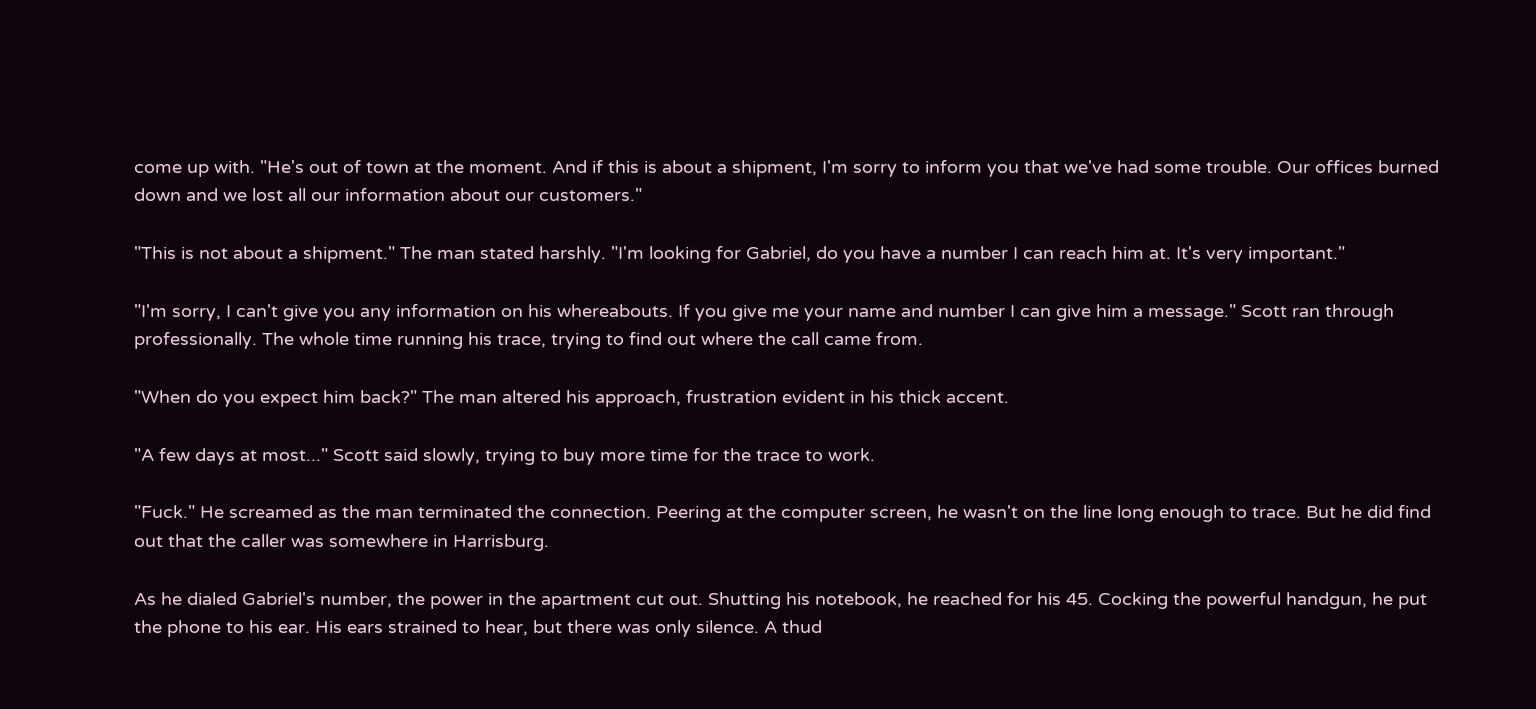come up with. "He's out of town at the moment. And if this is about a shipment, I'm sorry to inform you that we've had some trouble. Our offices burned down and we lost all our information about our customers."

"This is not about a shipment." The man stated harshly. "I'm looking for Gabriel, do you have a number I can reach him at. It's very important."

"I'm sorry, I can't give you any information on his whereabouts. If you give me your name and number I can give him a message." Scott ran through professionally. The whole time running his trace, trying to find out where the call came from.

"When do you expect him back?" The man altered his approach, frustration evident in his thick accent.

"A few days at most..." Scott said slowly, trying to buy more time for the trace to work.

"Fuck." He screamed as the man terminated the connection. Peering at the computer screen, he wasn't on the line long enough to trace. But he did find out that the caller was somewhere in Harrisburg.

As he dialed Gabriel's number, the power in the apartment cut out. Shutting his notebook, he reached for his 45. Cocking the powerful handgun, he put the phone to his ear. His ears strained to hear, but there was only silence. A thud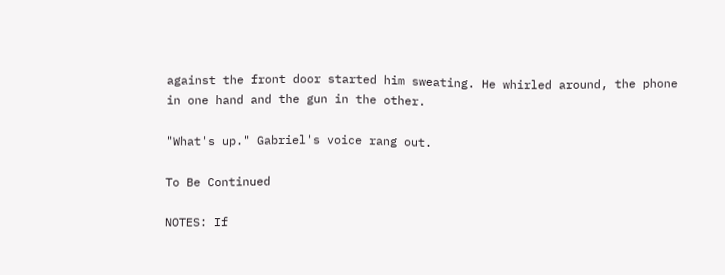against the front door started him sweating. He whirled around, the phone in one hand and the gun in the other.

"What's up." Gabriel's voice rang out.

To Be Continued

NOTES: If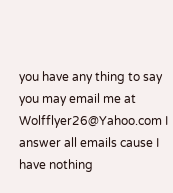you have any thing to say you may email me at Wolfflyer26@Yahoo.com I answer all emails cause I have nothing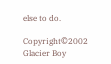else to do.

Copyright©2002 Glacier Boy